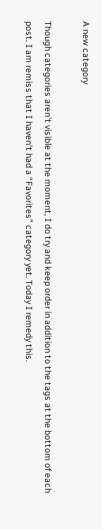A new category

Though categories aren’t visible at the moment, I do try and keep order in addition to the tags at the bottom of each post. I am remiss that I haven’t had a “Favorites” category yet. Today I remedy this.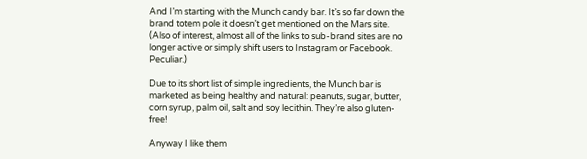And I’m starting with the Munch candy bar. It’s so far down the brand totem pole it doesn’t get mentioned on the Mars site. (Also of interest, almost all of the links to sub-brand sites are no longer active or simply shift users to Instagram or Facebook. Peculiar.)

Due to its short list of simple ingredients, the Munch bar is marketed as being healthy and natural: peanuts, sugar, butter, corn syrup, palm oil, salt and soy lecithin. They’re also gluten-free!

Anyway I like them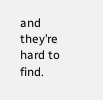and they’re hard to find.